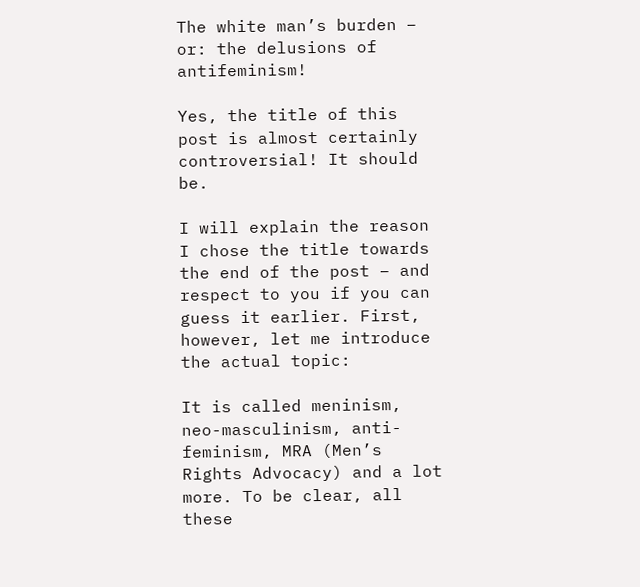The white man’s burden – or: the delusions of antifeminism!

Yes, the title of this post is almost certainly controversial! It should be.

I will explain the reason I chose the title towards the end of the post – and respect to you if you can guess it earlier. First, however, let me introduce the actual topic:

It is called meninism, neo-masculinism, anti-feminism, MRA (Men’s Rights Advocacy) and a lot more. To be clear, all these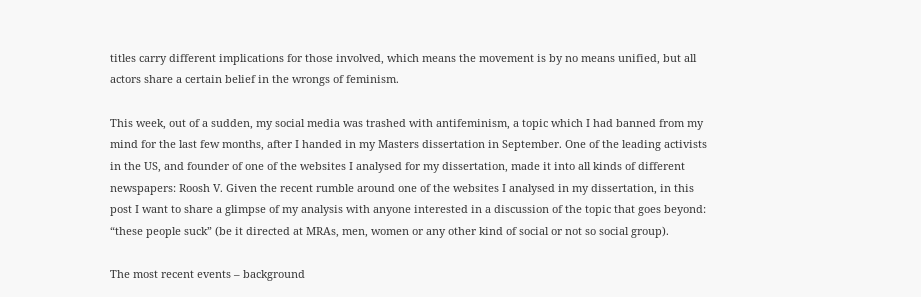titles carry different implications for those involved, which means the movement is by no means unified, but all actors share a certain belief in the wrongs of feminism.

This week, out of a sudden, my social media was trashed with antifeminism, a topic which I had banned from my mind for the last few months, after I handed in my Masters dissertation in September. One of the leading activists in the US, and founder of one of the websites I analysed for my dissertation, made it into all kinds of different newspapers: Roosh V. Given the recent rumble around one of the websites I analysed in my dissertation, in this post I want to share a glimpse of my analysis with anyone interested in a discussion of the topic that goes beyond: “these people suck” (be it directed at MRAs, men, women or any other kind of social or not so social group).

The most recent events – background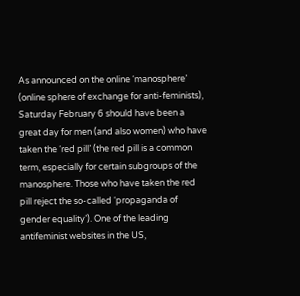As announced on the online ‘manosphere’ (online sphere of exchange for anti-feminists), Saturday February 6 should have been a great day for men (and also women) who have taken the ‘red pill’ (the red pill is a common term, especially for certain subgroups of the manosphere. Those who have taken the red pill reject the so-called ‘propaganda of gender equality’). One of the leading antifeminist websites in the US,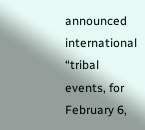announced international “tribal events, for February 6,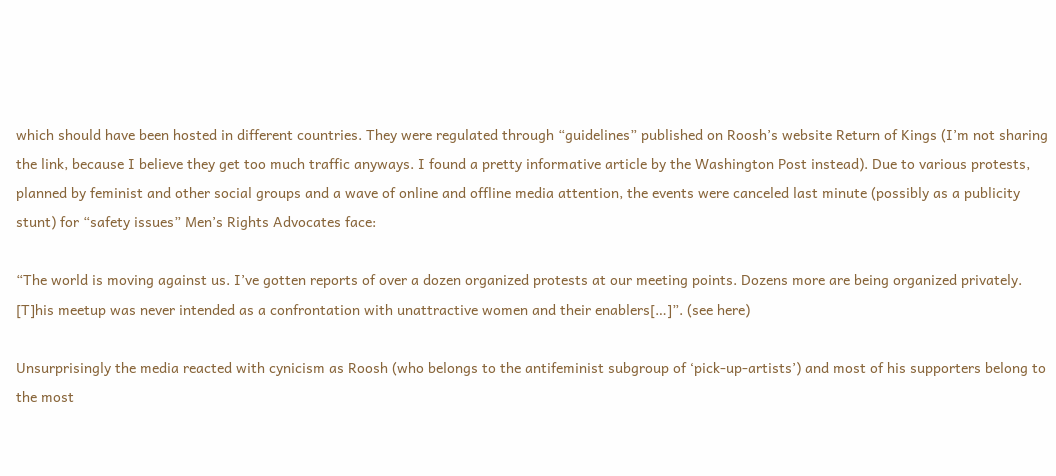which should have been hosted in different countries. They were regulated through “guidelines” published on Roosh’s website Return of Kings (I’m not sharing the link, because I believe they get too much traffic anyways. I found a pretty informative article by the Washington Post instead). Due to various protests, planned by feminist and other social groups and a wave of online and offline media attention, the events were canceled last minute (possibly as a publicity stunt) for “safety issues” Men’s Rights Advocates face:

“The world is moving against us. I’ve gotten reports of over a dozen organized protests at our meeting points. Dozens more are being organized privately. [T]his meetup was never intended as a confrontation with unattractive women and their enablers[…]”. (see here)

Unsurprisingly the media reacted with cynicism as Roosh (who belongs to the antifeminist subgroup of ‘pick-up-artists’) and most of his supporters belong to the most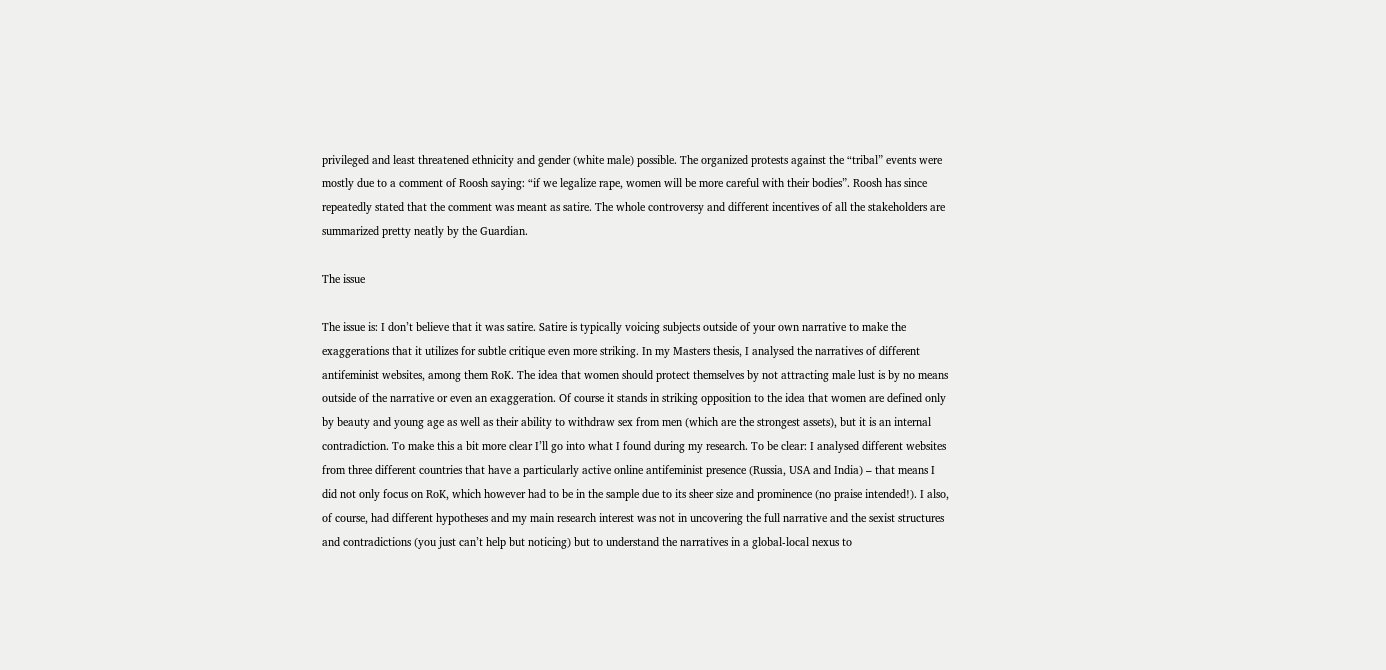privileged and least threatened ethnicity and gender (white male) possible. The organized protests against the “tribal” events were mostly due to a comment of Roosh saying: “if we legalize rape, women will be more careful with their bodies”. Roosh has since repeatedly stated that the comment was meant as satire. The whole controversy and different incentives of all the stakeholders are summarized pretty neatly by the Guardian.

The issue

The issue is: I don’t believe that it was satire. Satire is typically voicing subjects outside of your own narrative to make the exaggerations that it utilizes for subtle critique even more striking. In my Masters thesis, I analysed the narratives of different antifeminist websites, among them RoK. The idea that women should protect themselves by not attracting male lust is by no means outside of the narrative or even an exaggeration. Of course it stands in striking opposition to the idea that women are defined only by beauty and young age as well as their ability to withdraw sex from men (which are the strongest assets), but it is an internal contradiction. To make this a bit more clear I’ll go into what I found during my research. To be clear: I analysed different websites from three different countries that have a particularly active online antifeminist presence (Russia, USA and India) – that means I did not only focus on RoK, which however had to be in the sample due to its sheer size and prominence (no praise intended!). I also, of course, had different hypotheses and my main research interest was not in uncovering the full narrative and the sexist structures and contradictions (you just can’t help but noticing) but to understand the narratives in a global-local nexus to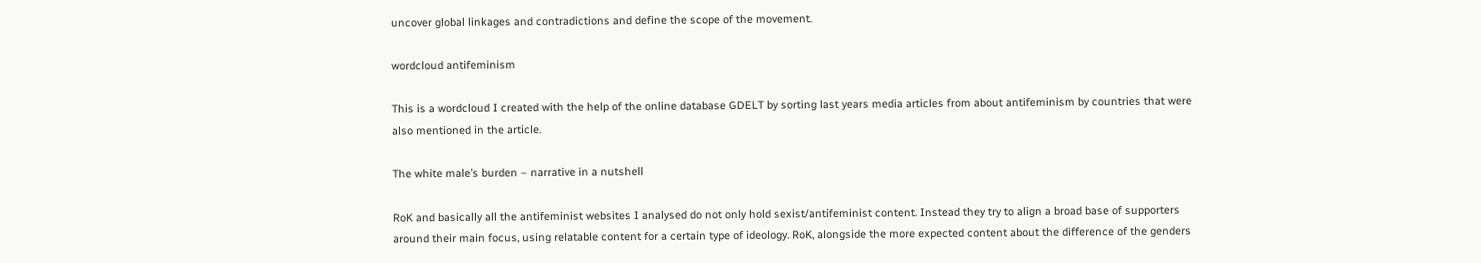uncover global linkages and contradictions and define the scope of the movement.

wordcloud antifeminism

This is a wordcloud I created with the help of the online database GDELT by sorting last years media articles from about antifeminism by countries that were also mentioned in the article.

The white male’s burden – narrative in a nutshell

RoK and basically all the antifeminist websites I analysed do not only hold sexist/antifeminist content. Instead they try to align a broad base of supporters around their main focus, using relatable content for a certain type of ideology. RoK, alongside the more expected content about the difference of the genders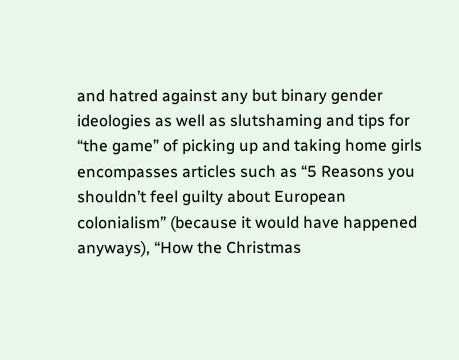and hatred against any but binary gender ideologies as well as slutshaming and tips for “the game” of picking up and taking home girls  encompasses articles such as “5 Reasons you shouldn’t feel guilty about European colonialism” (because it would have happened anyways), “How the Christmas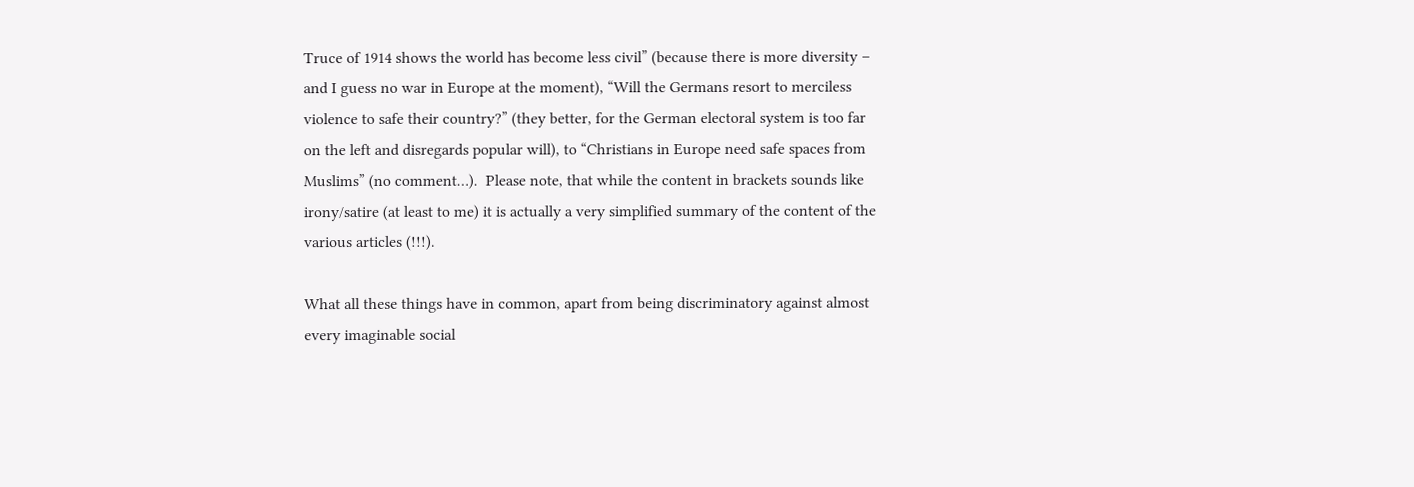Truce of 1914 shows the world has become less civil” (because there is more diversity – and I guess no war in Europe at the moment), “Will the Germans resort to merciless violence to safe their country?” (they better, for the German electoral system is too far on the left and disregards popular will), to “Christians in Europe need safe spaces from Muslims” (no comment…).  Please note, that while the content in brackets sounds like irony/satire (at least to me) it is actually a very simplified summary of the content of the various articles (!!!).

What all these things have in common, apart from being discriminatory against almost every imaginable social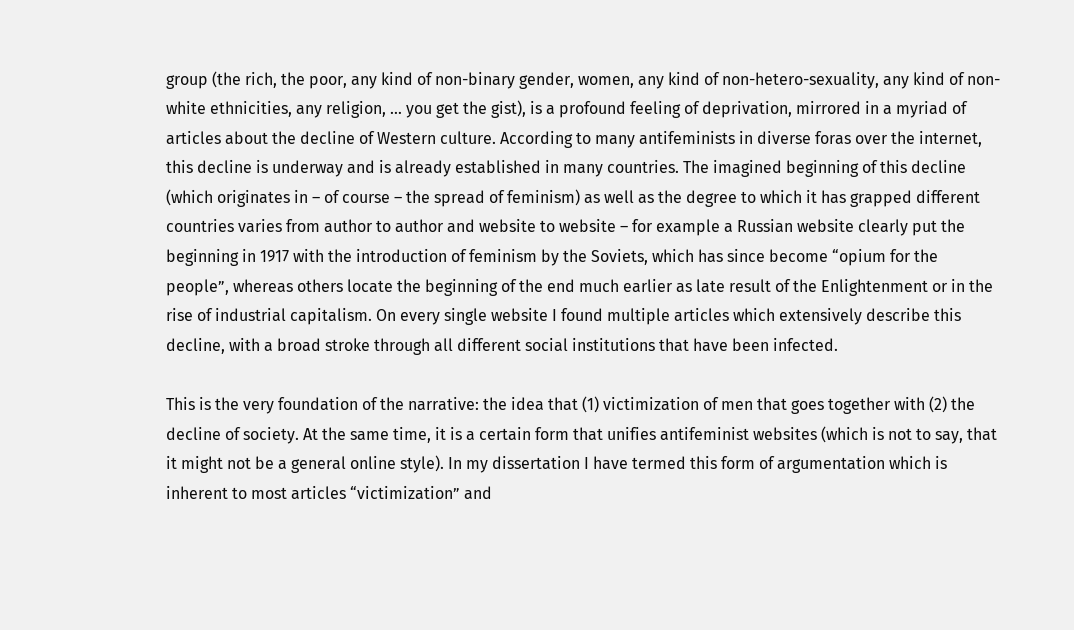group (the rich, the poor, any kind of non-binary gender, women, any kind of non-hetero-sexuality, any kind of non-white ethnicities, any religion, … you get the gist), is a profound feeling of deprivation, mirrored in a myriad of articles about the decline of Western culture. According to many antifeminists in diverse foras over the internet, this decline is underway and is already established in many countries. The imagined beginning of this decline (which originates in – of course – the spread of feminism) as well as the degree to which it has grapped different countries varies from author to author and website to website – for example a Russian website clearly put the beginning in 1917 with the introduction of feminism by the Soviets, which has since become “opium for the people”, whereas others locate the beginning of the end much earlier as late result of the Enlightenment or in the rise of industrial capitalism. On every single website I found multiple articles which extensively describe this decline, with a broad stroke through all different social institutions that have been infected.

This is the very foundation of the narrative: the idea that (1) victimization of men that goes together with (2) the decline of society. At the same time, it is a certain form that unifies antifeminist websites (which is not to say, that it might not be a general online style). In my dissertation I have termed this form of argumentation which is inherent to most articles “victimization” and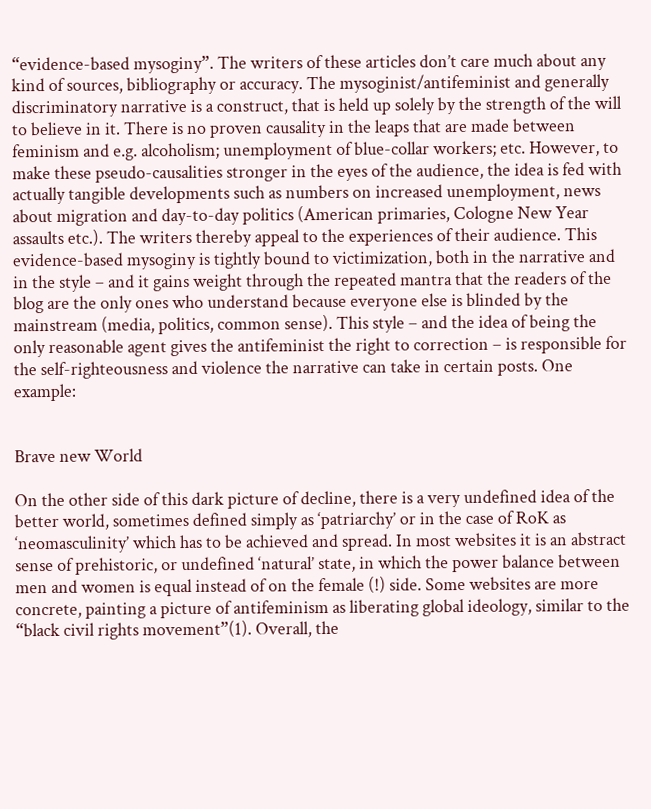“evidence-based mysoginy”. The writers of these articles don’t care much about any kind of sources, bibliography or accuracy. The mysoginist/antifeminist and generally discriminatory narrative is a construct, that is held up solely by the strength of the will to believe in it. There is no proven causality in the leaps that are made between feminism and e.g. alcoholism; unemployment of blue-collar workers; etc. However, to make these pseudo-causalities stronger in the eyes of the audience, the idea is fed with actually tangible developments such as numbers on increased unemployment, news about migration and day-to-day politics (American primaries, Cologne New Year assaults etc.). The writers thereby appeal to the experiences of their audience. This evidence-based mysoginy is tightly bound to victimization, both in the narrative and in the style – and it gains weight through the repeated mantra that the readers of the blog are the only ones who understand because everyone else is blinded by the mainstream (media, politics, common sense). This style – and the idea of being the only reasonable agent gives the antifeminist the right to correction – is responsible for the self-righteousness and violence the narrative can take in certain posts. One example:


Brave new World

On the other side of this dark picture of decline, there is a very undefined idea of the better world, sometimes defined simply as ‘patriarchy’ or in the case of RoK as ‘neomasculinity’ which has to be achieved and spread. In most websites it is an abstract sense of prehistoric, or undefined ‘natural’ state, in which the power balance between men and women is equal instead of on the female (!) side. Some websites are more concrete, painting a picture of antifeminism as liberating global ideology, similar to the “black civil rights movement”(1). Overall, the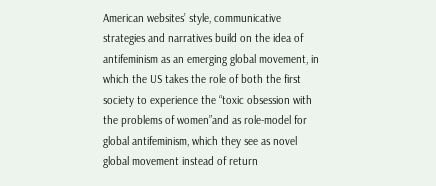American websites’ style, communicative strategies and narratives build on the idea of antifeminism as an emerging global movement, in which the US takes the role of both the first society to experience the “toxic obsession with the problems of women”and as role-model for global antifeminism, which they see as novel global movement instead of return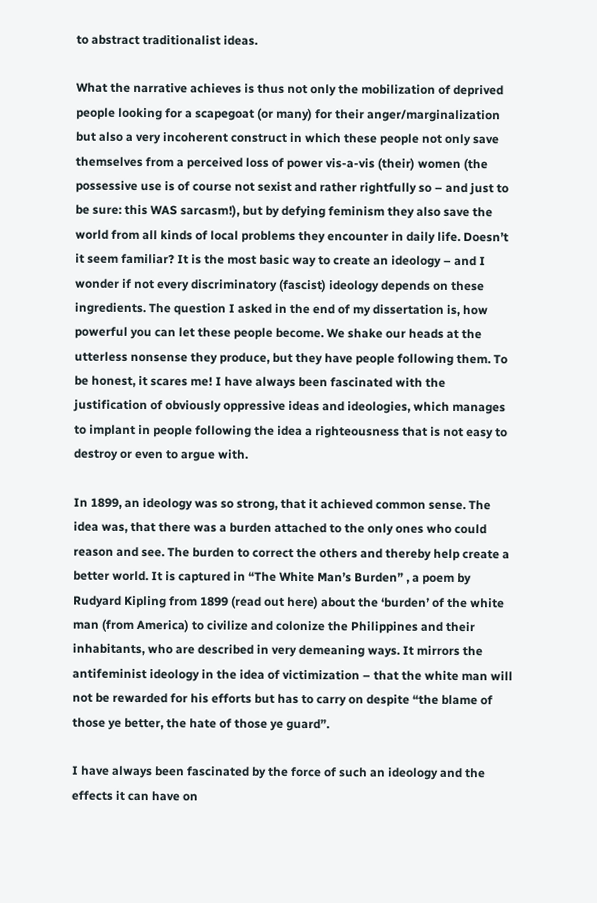to abstract traditionalist ideas.

What the narrative achieves is thus not only the mobilization of deprived people looking for a scapegoat (or many) for their anger/marginalization but also a very incoherent construct in which these people not only save themselves from a perceived loss of power vis-a-vis (their) women (the possessive use is of course not sexist and rather rightfully so – and just to be sure: this WAS sarcasm!), but by defying feminism they also save the world from all kinds of local problems they encounter in daily life. Doesn’t it seem familiar? It is the most basic way to create an ideology – and I wonder if not every discriminatory (fascist) ideology depends on these ingredients. The question I asked in the end of my dissertation is, how powerful you can let these people become. We shake our heads at the utterless nonsense they produce, but they have people following them. To be honest, it scares me! I have always been fascinated with the justification of obviously oppressive ideas and ideologies, which manages to implant in people following the idea a righteousness that is not easy to destroy or even to argue with.

In 1899, an ideology was so strong, that it achieved common sense. The idea was, that there was a burden attached to the only ones who could reason and see. The burden to correct the others and thereby help create a better world. It is captured in “The White Man’s Burden” , a poem by Rudyard Kipling from 1899 (read out here) about the ‘burden’ of the white man (from America) to civilize and colonize the Philippines and their inhabitants, who are described in very demeaning ways. It mirrors the antifeminist ideology in the idea of victimization – that the white man will not be rewarded for his efforts but has to carry on despite “the blame of those ye better, the hate of those ye guard”.

I have always been fascinated by the force of such an ideology and the effects it can have on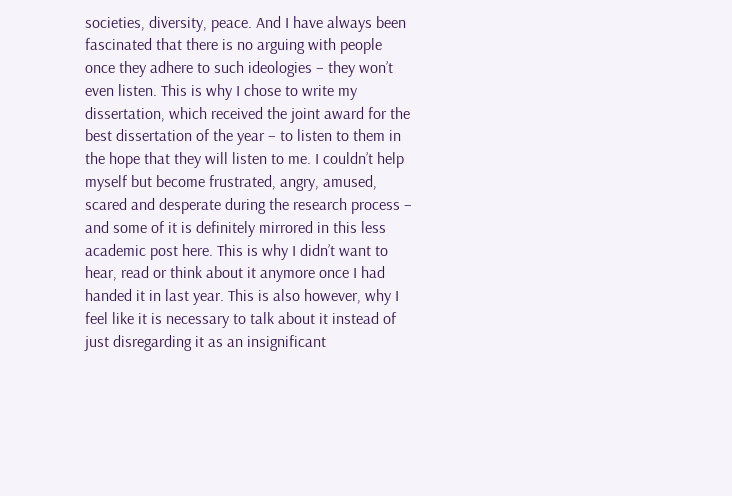societies, diversity, peace. And I have always been fascinated that there is no arguing with people once they adhere to such ideologies – they won’t even listen. This is why I chose to write my dissertation, which received the joint award for the best dissertation of the year – to listen to them in the hope that they will listen to me. I couldn’t help myself but become frustrated, angry, amused, scared and desperate during the research process – and some of it is definitely mirrored in this less academic post here. This is why I didn’t want to hear, read or think about it anymore once I had handed it in last year. This is also however, why I feel like it is necessary to talk about it instead of just disregarding it as an insignificant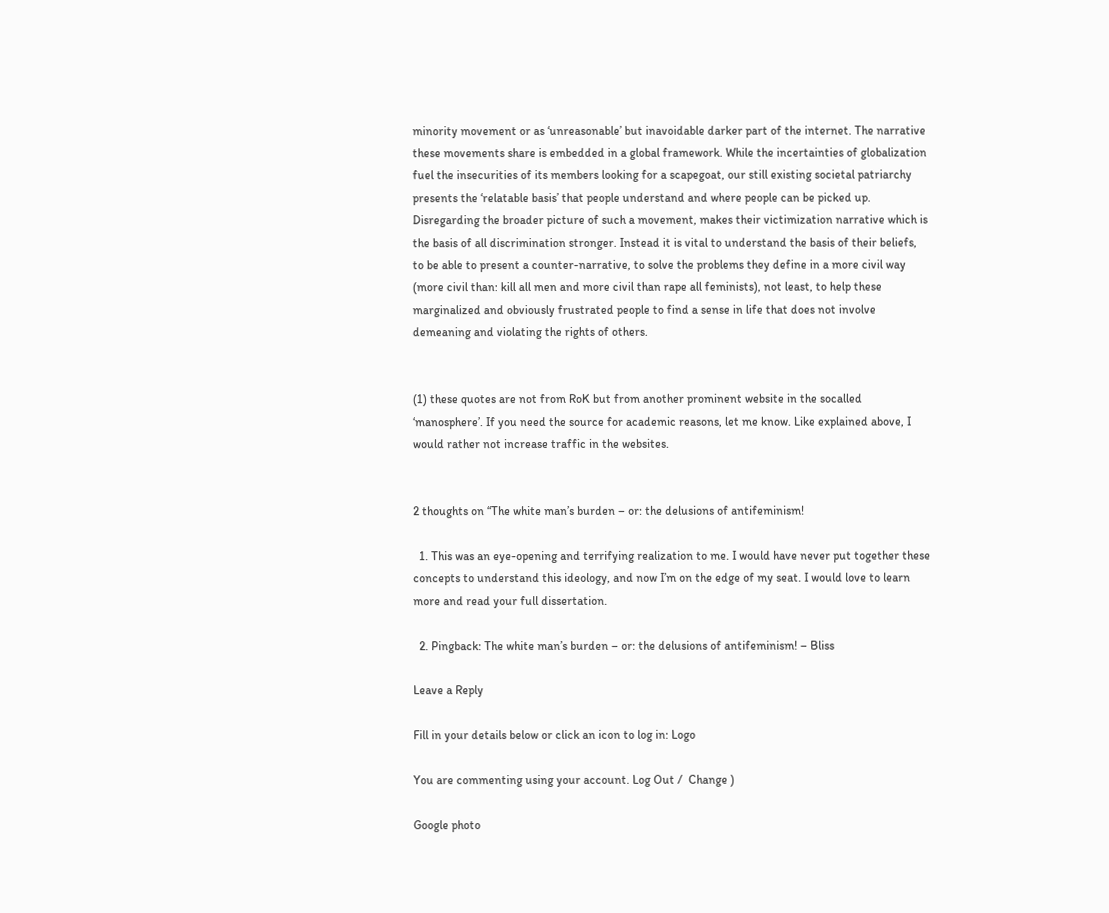minority movement or as ‘unreasonable’ but inavoidable darker part of the internet. The narrative these movements share is embedded in a global framework. While the incertainties of globalization fuel the insecurities of its members looking for a scapegoat, our still existing societal patriarchy presents the ‘relatable basis’ that people understand and where people can be picked up. Disregarding the broader picture of such a movement, makes their victimization narrative which is the basis of all discrimination stronger. Instead it is vital to understand the basis of their beliefs, to be able to present a counter-narrative, to solve the problems they define in a more civil way (more civil than: kill all men and more civil than rape all feminists), not least, to help these marginalized and obviously frustrated people to find a sense in life that does not involve demeaning and violating the rights of others.


(1) these quotes are not from RoK but from another prominent website in the socalled ‘manosphere’. If you need the source for academic reasons, let me know. Like explained above, I would rather not increase traffic in the websites.


2 thoughts on “The white man’s burden – or: the delusions of antifeminism!

  1. This was an eye-opening and terrifying realization to me. I would have never put together these concepts to understand this ideology, and now I’m on the edge of my seat. I would love to learn more and read your full dissertation.

  2. Pingback: The white man’s burden – or: the delusions of antifeminism! – Bliss

Leave a Reply

Fill in your details below or click an icon to log in: Logo

You are commenting using your account. Log Out /  Change )

Google photo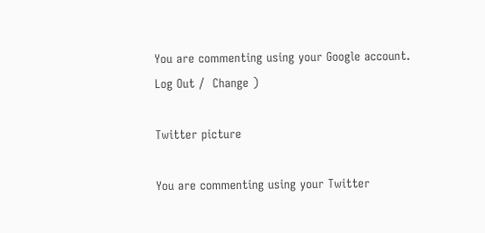You are commenting using your Google account. Log Out /  Change )

Twitter picture

You are commenting using your Twitter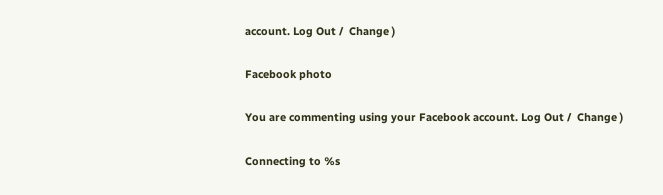account. Log Out /  Change )

Facebook photo

You are commenting using your Facebook account. Log Out /  Change )

Connecting to %s